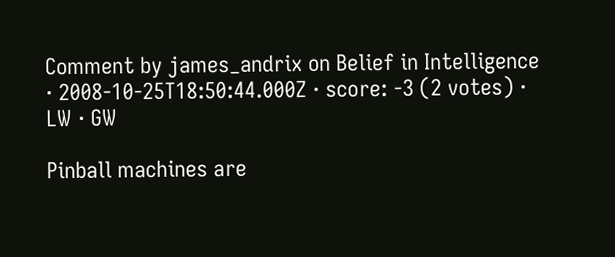Comment by james_andrix on Belief in Intelligence · 2008-10-25T18:50:44.000Z · score: -3 (2 votes) · LW · GW

Pinball machines are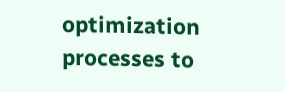optimization processes to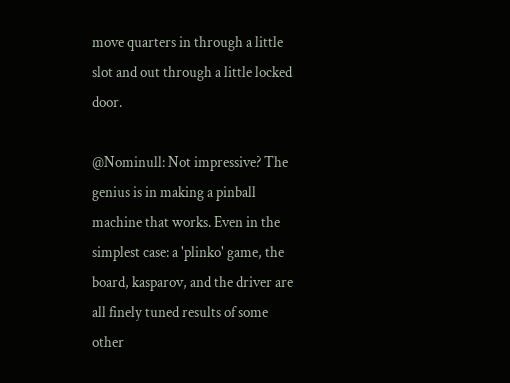move quarters in through a little slot and out through a little locked door.

@Nominull: Not impressive? The genius is in making a pinball machine that works. Even in the simplest case: a 'plinko' game, the board, kasparov, and the driver are all finely tuned results of some other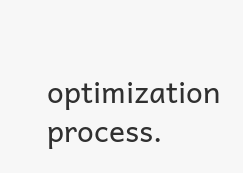optimization process.